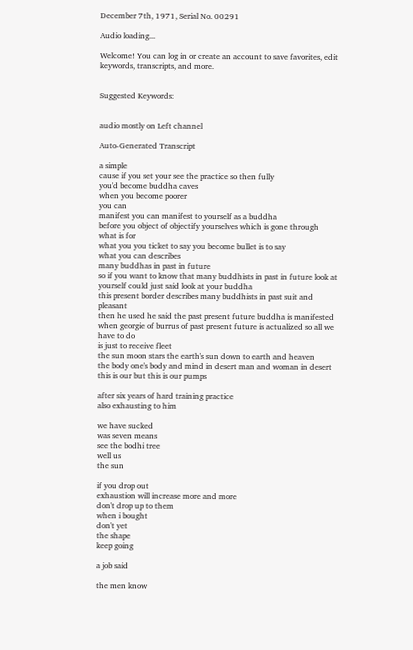December 7th, 1971, Serial No. 00291

Audio loading...

Welcome! You can log in or create an account to save favorites, edit keywords, transcripts, and more.


Suggested Keywords:


audio mostly on Left channel

Auto-Generated Transcript

a simple
cause if you set your see the practice so then fully
you'd become buddha caves
when you become poorer
you can
manifest you can manifest to yourself as a buddha
before you object of objectify yourselves which is gone through
what is for
what you you ticket to say you become bullet is to say
what you can describes
many buddhas in past in future
so if you want to know that many buddhists in past in future look at yourself could just said look at your buddha
this present border describes many buddhists in past suit and pleasant
then he used he said the past present future buddha is manifested when georgie of burrus of past present future is actualized so all we have to do
is just to receive fleet
the sun moon stars the earth's sun down to earth and heaven
the body one's body and mind in desert man and woman in desert
this is our but this is our pumps

after six years of hard training practice
also exhausting to him

we have sucked
was seven means
see the bodhi tree
well us
the sun

if you drop out
exhaustion will increase more and more
don't drop up to them
when i bought
don't yet
the shape
keep going

a job said

the men know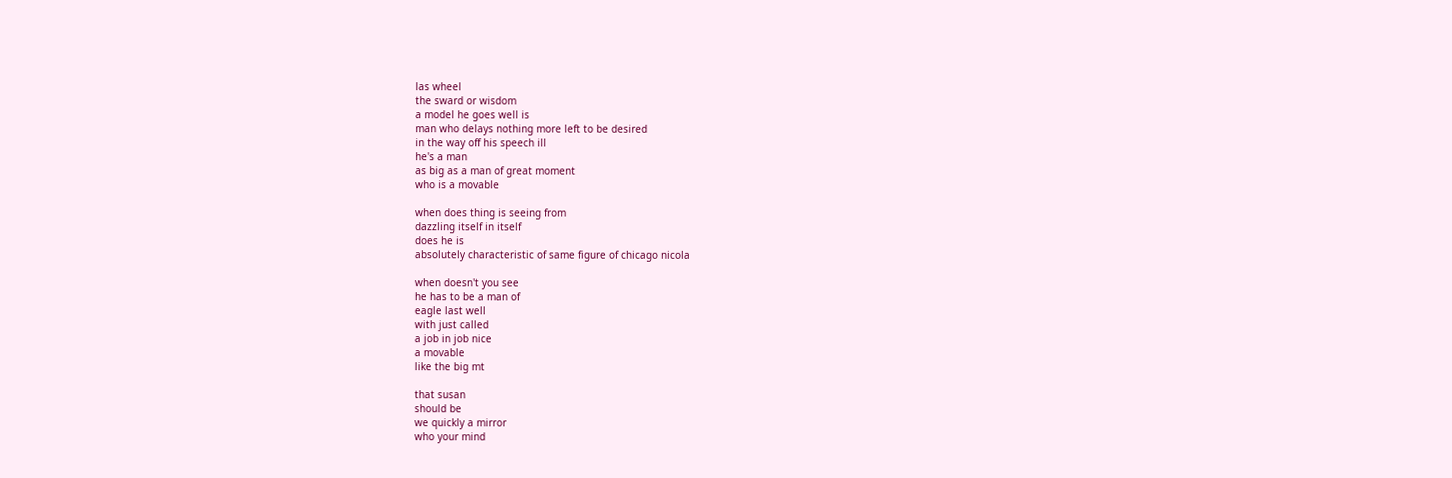las wheel
the sward or wisdom
a model he goes well is
man who delays nothing more left to be desired
in the way off his speech ill
he's a man
as big as a man of great moment
who is a movable

when does thing is seeing from
dazzling itself in itself
does he is
absolutely characteristic of same figure of chicago nicola

when doesn't you see
he has to be a man of
eagle last well
with just called
a job in job nice
a movable
like the big mt

that susan
should be
we quickly a mirror
who your mind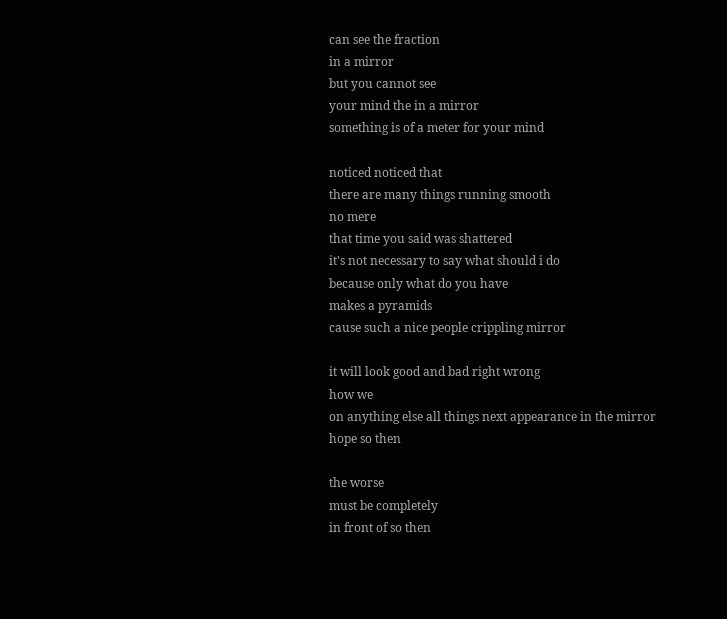can see the fraction
in a mirror
but you cannot see
your mind the in a mirror
something is of a meter for your mind

noticed noticed that
there are many things running smooth
no mere
that time you said was shattered
it's not necessary to say what should i do
because only what do you have
makes a pyramids
cause such a nice people crippling mirror

it will look good and bad right wrong
how we
on anything else all things next appearance in the mirror
hope so then

the worse
must be completely
in front of so then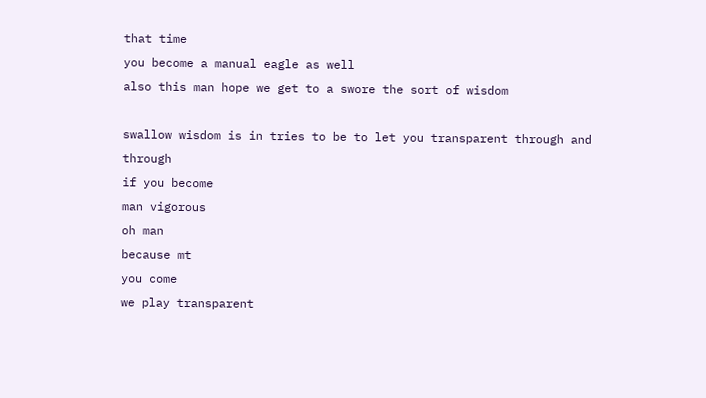that time
you become a manual eagle as well
also this man hope we get to a swore the sort of wisdom

swallow wisdom is in tries to be to let you transparent through and through
if you become
man vigorous
oh man
because mt
you come
we play transparent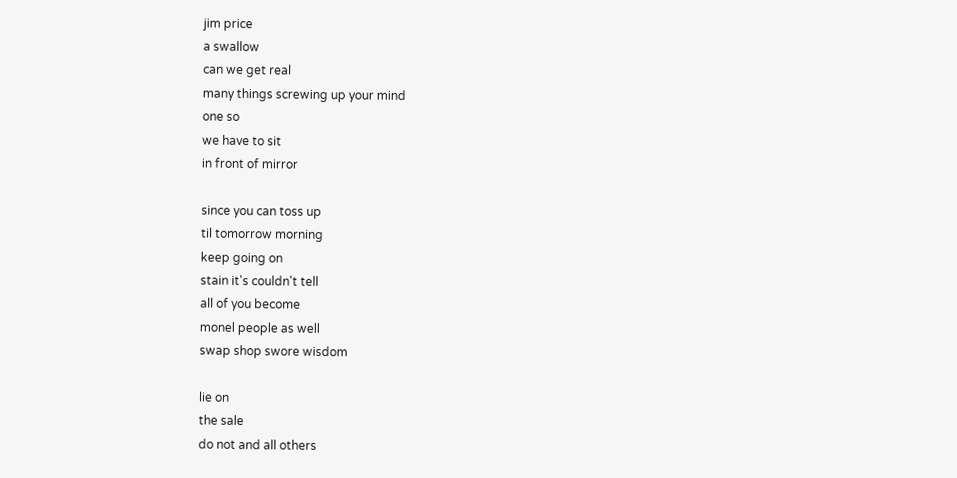jim price
a swallow
can we get real
many things screwing up your mind
one so
we have to sit
in front of mirror

since you can toss up
til tomorrow morning
keep going on
stain it's couldn't tell
all of you become
monel people as well
swap shop swore wisdom

lie on
the sale
do not and all others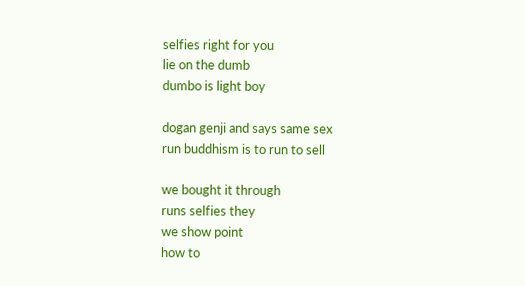selfies right for you
lie on the dumb
dumbo is light boy

dogan genji and says same sex
run buddhism is to run to sell

we bought it through
runs selfies they
we show point
how to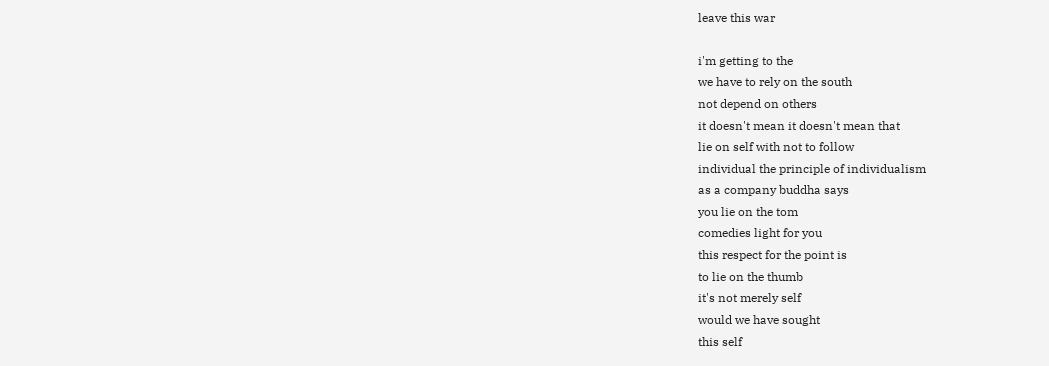leave this war

i'm getting to the
we have to rely on the south
not depend on others
it doesn't mean it doesn't mean that
lie on self with not to follow
individual the principle of individualism
as a company buddha says
you lie on the tom
comedies light for you
this respect for the point is
to lie on the thumb
it's not merely self
would we have sought
this self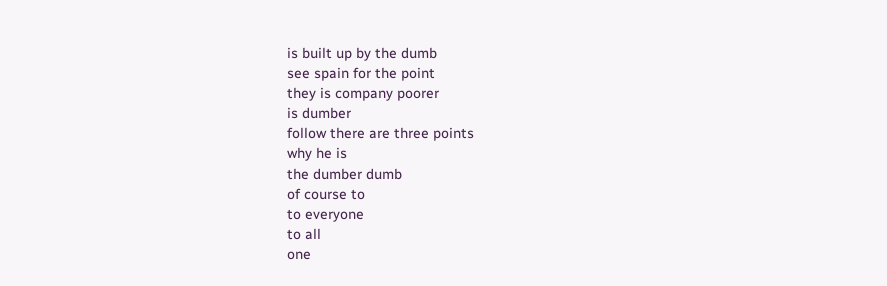is built up by the dumb
see spain for the point
they is company poorer
is dumber
follow there are three points
why he is
the dumber dumb
of course to
to everyone
to all
one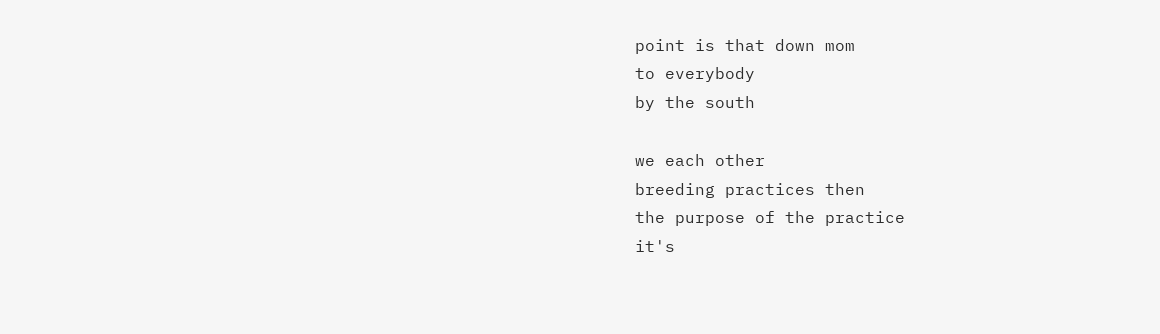point is that down mom
to everybody
by the south

we each other
breeding practices then
the purpose of the practice
it's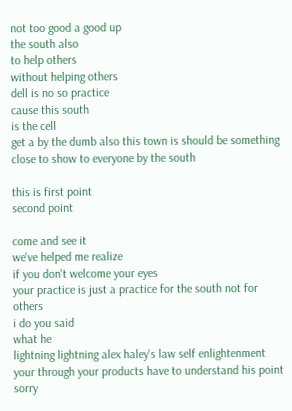not too good a good up
the south also
to help others
without helping others
dell is no so practice
cause this south
is the cell
get a by the dumb also this town is should be something close to show to everyone by the south

this is first point
second point

come and see it
we've helped me realize
if you don't welcome your eyes
your practice is just a practice for the south not for others
i do you said
what he
lightning lightning alex haley's law self enlightenment
your through your products have to understand his point sorry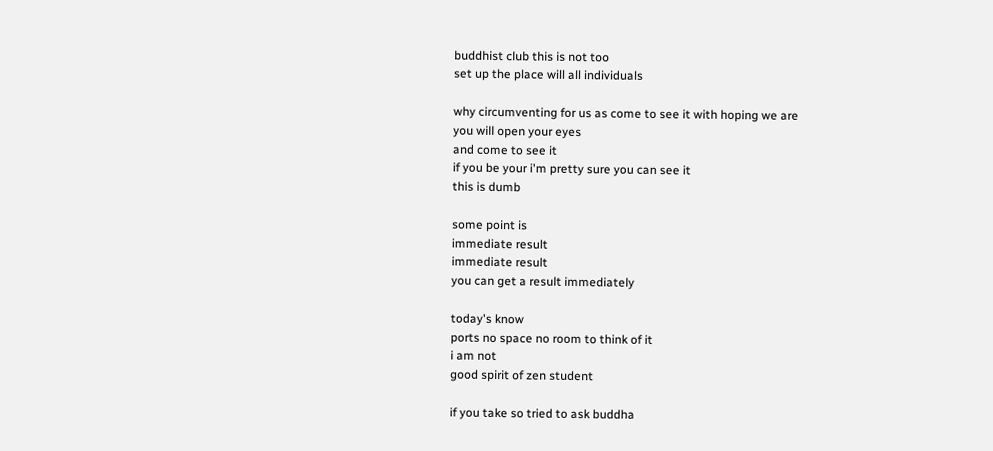buddhist club this is not too
set up the place will all individuals

why circumventing for us as come to see it with hoping we are
you will open your eyes
and come to see it
if you be your i'm pretty sure you can see it
this is dumb

some point is
immediate result
immediate result
you can get a result immediately

today's know
ports no space no room to think of it
i am not
good spirit of zen student

if you take so tried to ask buddha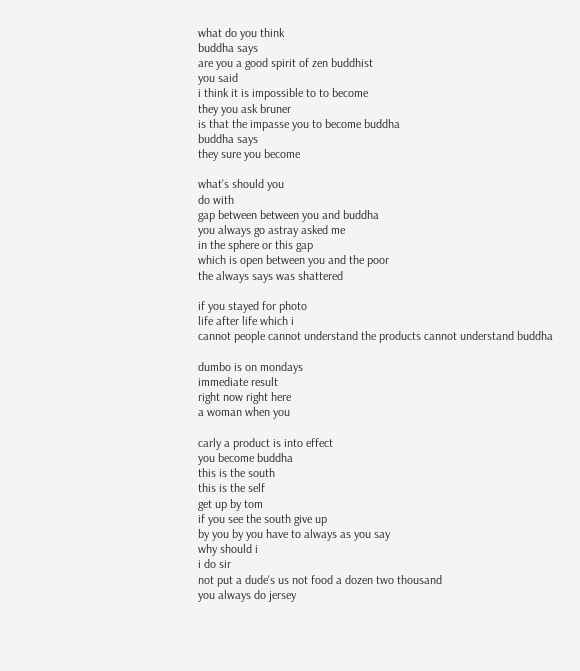what do you think
buddha says
are you a good spirit of zen buddhist
you said
i think it is impossible to to become
they you ask bruner
is that the impasse you to become buddha
buddha says
they sure you become

what's should you
do with
gap between between you and buddha
you always go astray asked me
in the sphere or this gap
which is open between you and the poor
the always says was shattered

if you stayed for photo
life after life which i
cannot people cannot understand the products cannot understand buddha

dumbo is on mondays
immediate result
right now right here
a woman when you

carly a product is into effect
you become buddha
this is the south
this is the self
get up by tom
if you see the south give up
by you by you have to always as you say
why should i
i do sir
not put a dude's us not food a dozen two thousand
you always do jersey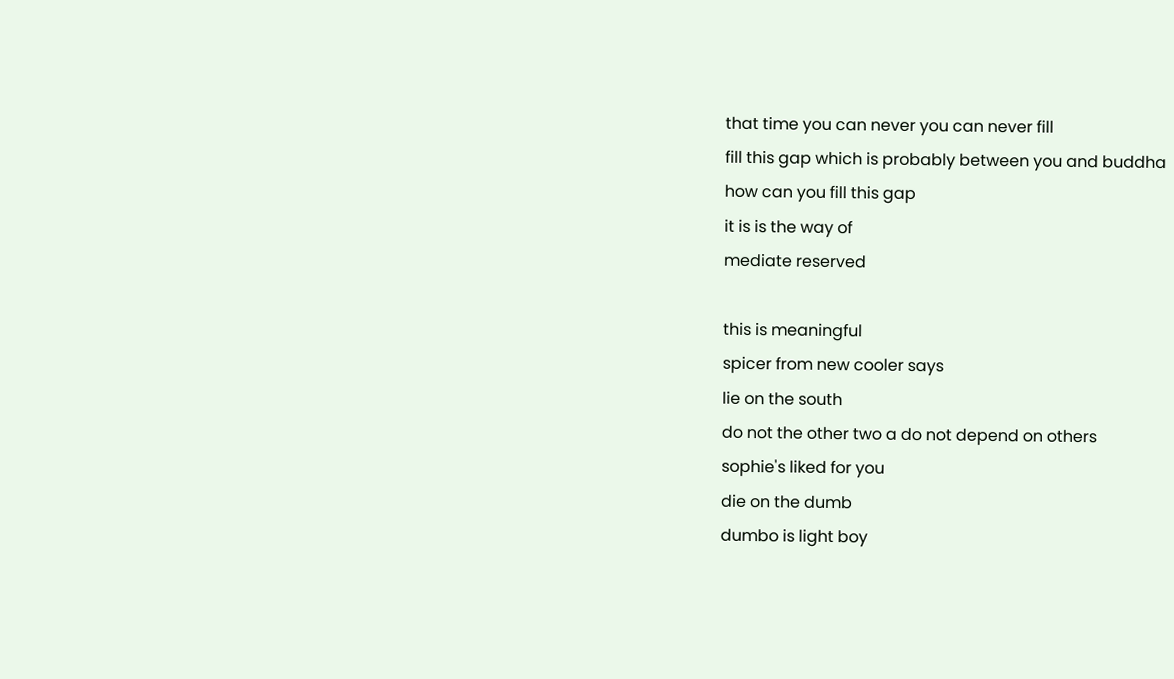that time you can never you can never fill
fill this gap which is probably between you and buddha
how can you fill this gap
it is is the way of
mediate reserved

this is meaningful
spicer from new cooler says
lie on the south
do not the other two a do not depend on others
sophie's liked for you
die on the dumb
dumbo is light boy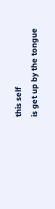this self
is get up by the tongue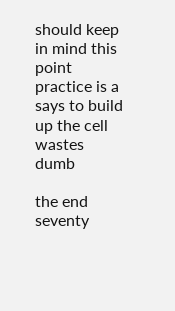should keep in mind this point
practice is a says to build up the cell
wastes dumb

the end
seventy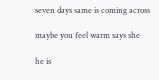seven days same is coming across

maybe you feel warm says she

he is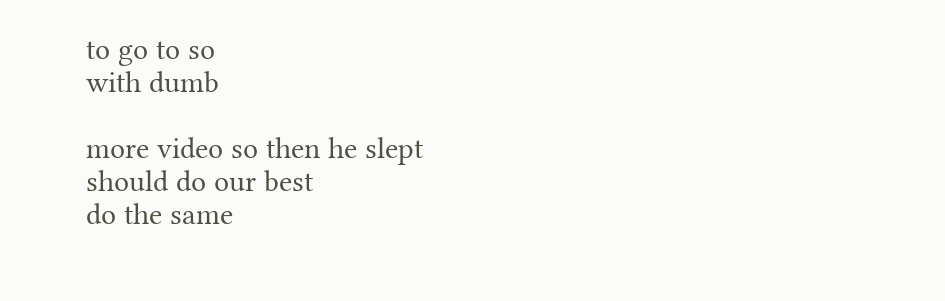to go to so
with dumb

more video so then he slept
should do our best
do the same